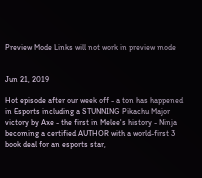Preview Mode Links will not work in preview mode


Jun 21, 2019

Hot episode after our week off - a ton has happened in Esports including a STUNNING Pikachu Major victory by Axe - the first in Melee's history - Ninja becoming a certified AUTHOR with a world-first 3 book deal for an esports star,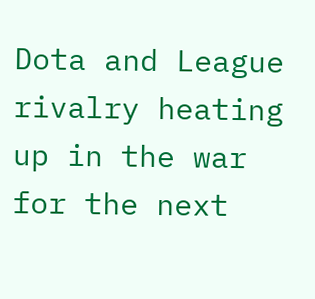Dota and League rivalry heating up in the war for the next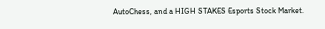AutoChess, and a HIGH STAKES Esports Stock Market.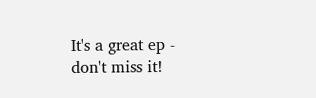It's a great ep - don't miss it!